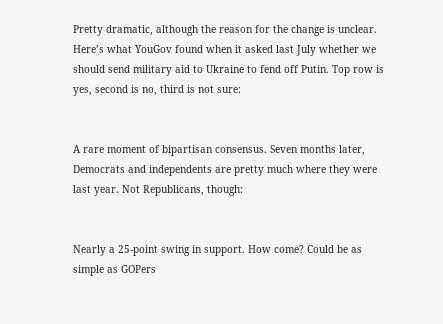Pretty dramatic, although the reason for the change is unclear. Here’s what YouGov found when it asked last July whether we should send military aid to Ukraine to fend off Putin. Top row is yes, second is no, third is not sure:


A rare moment of bipartisan consensus. Seven months later, Democrats and independents are pretty much where they were last year. Not Republicans, though:


Nearly a 25-point swing in support. How come? Could be as simple as GOPers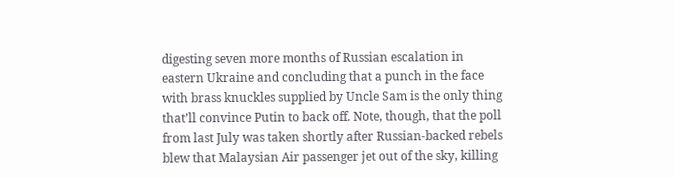digesting seven more months of Russian escalation in eastern Ukraine and concluding that a punch in the face with brass knuckles supplied by Uncle Sam is the only thing that’ll convince Putin to back off. Note, though, that the poll from last July was taken shortly after Russian-backed rebels blew that Malaysian Air passenger jet out of the sky, killing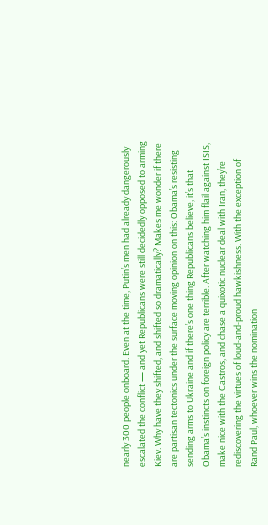nearly 300 people onboard. Even at the time, Putin’s men had already dangerously escalated the conflict — and yet Republicans were still decidedly opposed to arming Kiev. Why have they shifted, and shifted so dramatically? Makes me wonder if there are partisan tectonics under the surface moving opinion on this: Obama’s resisting sending arms to Ukraine and if there’s one thing Republicans believe, it’s that Obama’s instincts on foreign policy are terrible. After watching him flail against ISIS, make nice with the Castros, and chase a quixotic nuclear deal with Iran, they’re rediscovering the virtues of loud-and-proud hawkishness. With the exception of Rand Paul, whoever wins the nomination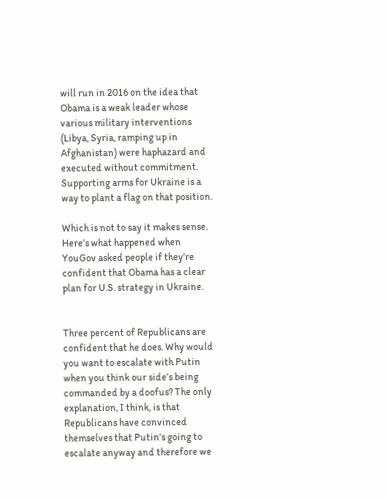will run in 2016 on the idea that Obama is a weak leader whose various military interventions (Libya, Syria, ramping up in Afghanistan) were haphazard and executed without commitment. Supporting arms for Ukraine is a way to plant a flag on that position.

Which is not to say it makes sense. Here’s what happened when YouGov asked people if they’re confident that Obama has a clear plan for U.S. strategy in Ukraine.


Three percent of Republicans are confident that he does. Why would you want to escalate with Putin when you think our side’s being commanded by a doofus? The only explanation, I think, is that Republicans have convinced themselves that Putin’s going to escalate anyway and therefore we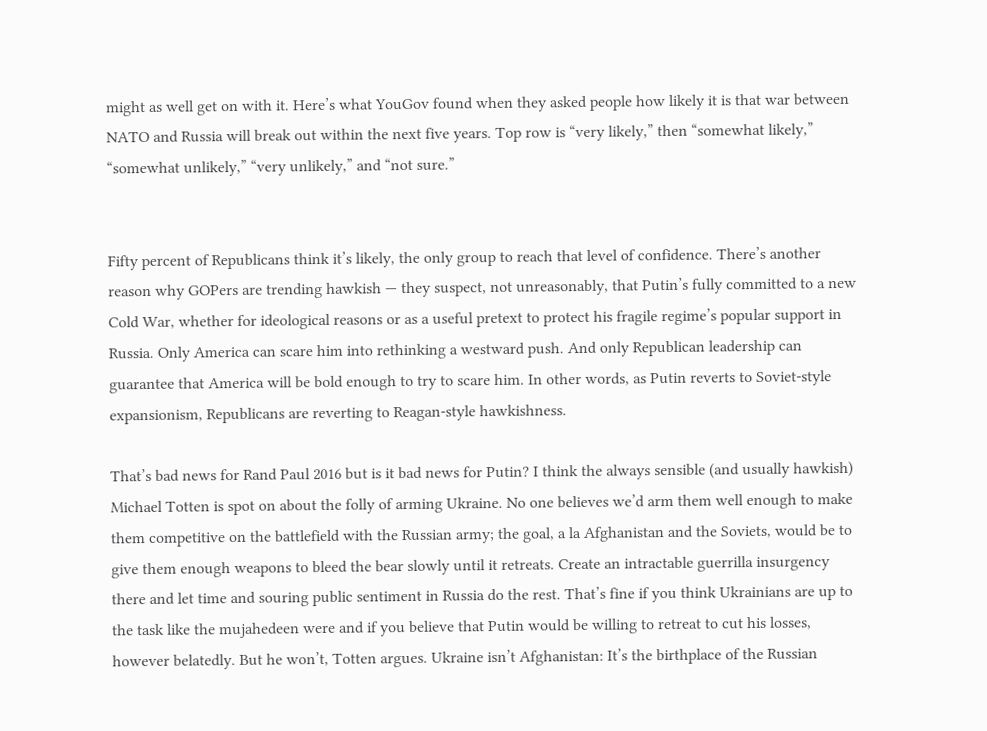might as well get on with it. Here’s what YouGov found when they asked people how likely it is that war between NATO and Russia will break out within the next five years. Top row is “very likely,” then “somewhat likely,” “somewhat unlikely,” “very unlikely,” and “not sure.”


Fifty percent of Republicans think it’s likely, the only group to reach that level of confidence. There’s another reason why GOPers are trending hawkish — they suspect, not unreasonably, that Putin’s fully committed to a new Cold War, whether for ideological reasons or as a useful pretext to protect his fragile regime’s popular support in Russia. Only America can scare him into rethinking a westward push. And only Republican leadership can guarantee that America will be bold enough to try to scare him. In other words, as Putin reverts to Soviet-style expansionism, Republicans are reverting to Reagan-style hawkishness.

That’s bad news for Rand Paul 2016 but is it bad news for Putin? I think the always sensible (and usually hawkish) Michael Totten is spot on about the folly of arming Ukraine. No one believes we’d arm them well enough to make them competitive on the battlefield with the Russian army; the goal, a la Afghanistan and the Soviets, would be to give them enough weapons to bleed the bear slowly until it retreats. Create an intractable guerrilla insurgency there and let time and souring public sentiment in Russia do the rest. That’s fine if you think Ukrainians are up to the task like the mujahedeen were and if you believe that Putin would be willing to retreat to cut his losses, however belatedly. But he won’t, Totten argues. Ukraine isn’t Afghanistan: It’s the birthplace of the Russian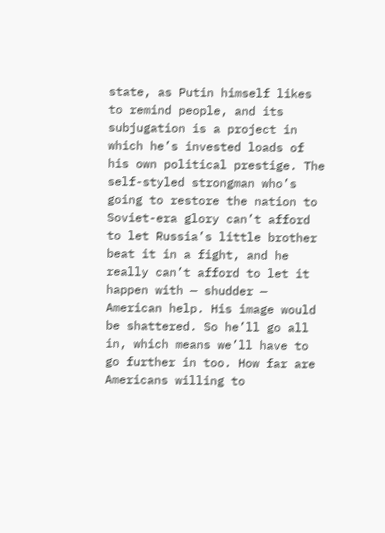state, as Putin himself likes to remind people, and its subjugation is a project in which he’s invested loads of his own political prestige. The self-styled strongman who’s going to restore the nation to Soviet-era glory can’t afford to let Russia’s little brother beat it in a fight, and he really can’t afford to let it happen with — shudder — American help. His image would be shattered. So he’ll go all in, which means we’ll have to go further in too. How far are Americans willing to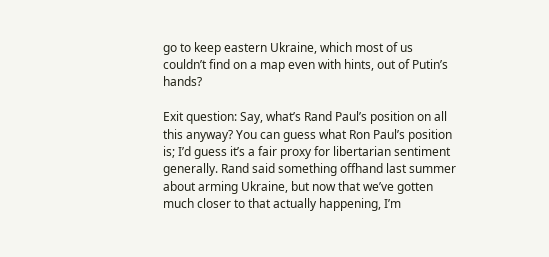go to keep eastern Ukraine, which most of us couldn’t find on a map even with hints, out of Putin’s hands?

Exit question: Say, what’s Rand Paul’s position on all this anyway? You can guess what Ron Paul’s position is; I’d guess it’s a fair proxy for libertarian sentiment generally. Rand said something offhand last summer about arming Ukraine, but now that we’ve gotten much closer to that actually happening, I’m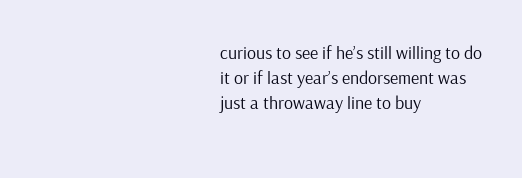curious to see if he’s still willing to do it or if last year’s endorsement was just a throwaway line to buy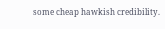some cheap hawkish credibility.